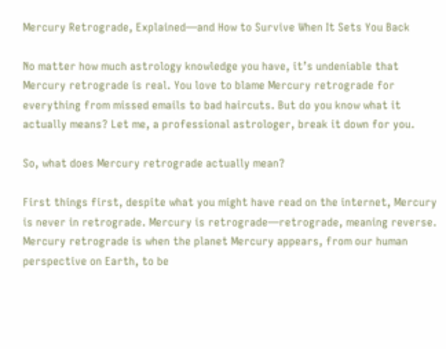Mercury Retrograde, Explained—and How to Survive When It Sets You Back

No matter how much astrology knowledge you have, it’s undeniable that Mercury retrograde is real. You love to blame Mercury retrograde for everything from missed emails to bad haircuts. But do you know what it actually means? Let me, a professional astrologer, break it down for you.

So, what does Mercury retrograde actually mean?

First things first, despite what you might have read on the internet, Mercury is never in retrograde. Mercury is retrograde—retrograde, meaning reverse. Mercury retrograde is when the planet Mercury appears, from our human perspective on Earth, to be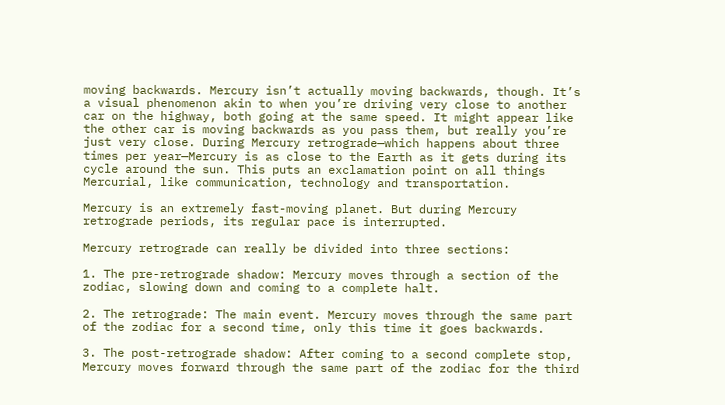moving backwards. Mercury isn’t actually moving backwards, though. It’s a visual phenomenon akin to when you’re driving very close to another car on the highway, both going at the same speed. It might appear like the other car is moving backwards as you pass them, but really you’re just very close. During Mercury retrograde—which happens about three times per year—Mercury is as close to the Earth as it gets during its cycle around the sun. This puts an exclamation point on all things Mercurial, like communication, technology and transportation.

Mercury is an extremely fast-moving planet. But during Mercury retrograde periods, its regular pace is interrupted.

Mercury retrograde can really be divided into three sections:

1. The pre-retrograde shadow: Mercury moves through a section of the zodiac, slowing down and coming to a complete halt.

2. The retrograde: The main event. Mercury moves through the same part of the zodiac for a second time, only this time it goes backwards.

3. The post-retrograde shadow: After coming to a second complete stop, Mercury moves forward through the same part of the zodiac for the third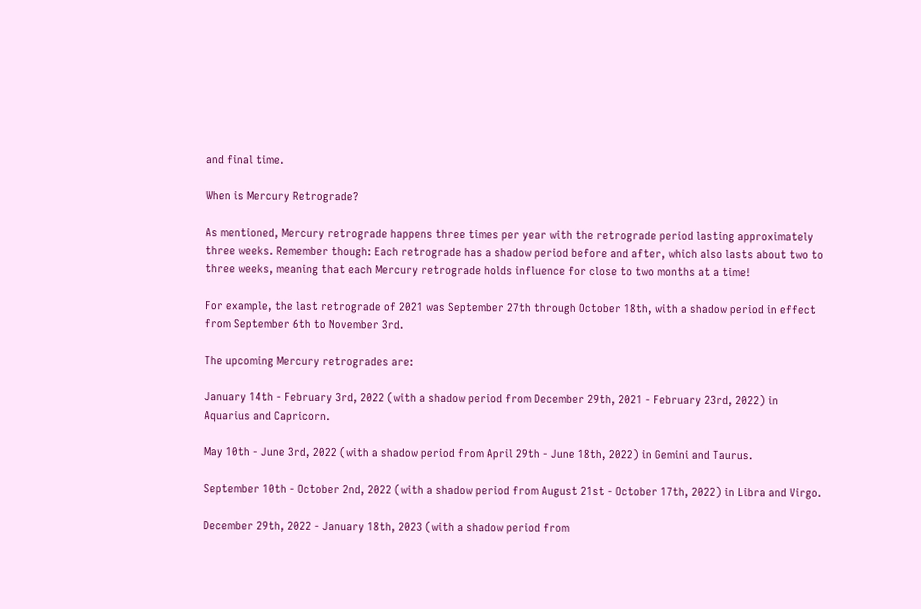and final time.

When is Mercury Retrograde?

As mentioned, Mercury retrograde happens three times per year with the retrograde period lasting approximately three weeks. Remember though: Each retrograde has a shadow period before and after, which also lasts about two to three weeks, meaning that each Mercury retrograde holds influence for close to two months at a time!

For example, the last retrograde of 2021 was September 27th through October 18th, with a shadow period in effect from September 6th to November 3rd.

The upcoming Mercury retrogrades are:

January 14th - February 3rd, 2022 (with a shadow period from December 29th, 2021 - February 23rd, 2022) in Aquarius and Capricorn.

May 10th - June 3rd, 2022 (with a shadow period from April 29th - June 18th, 2022) in Gemini and Taurus.

September 10th - October 2nd, 2022 (with a shadow period from August 21st - October 17th, 2022) in Libra and Virgo.

December 29th, 2022 - January 18th, 2023 (with a shadow period from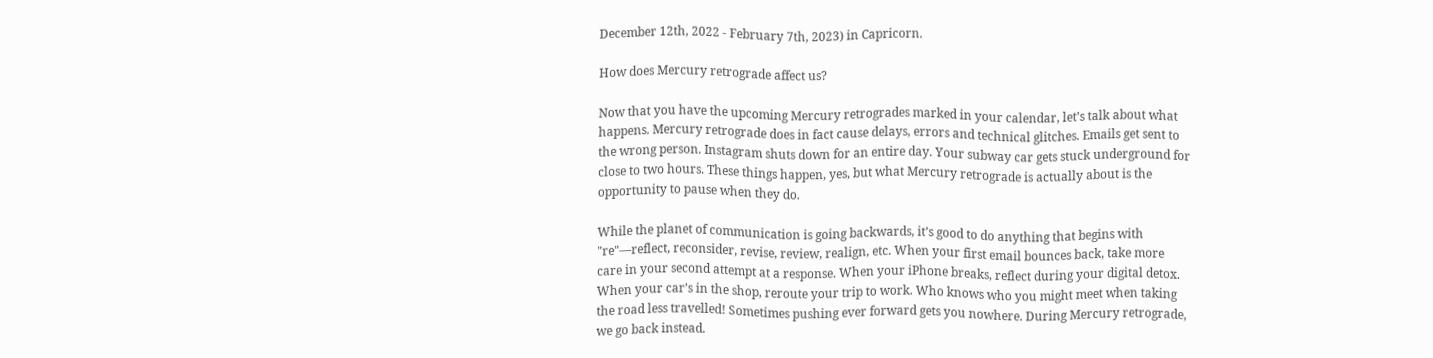December 12th, 2022 - February 7th, 2023) in Capricorn.

How does Mercury retrograde affect us?

Now that you have the upcoming Mercury retrogrades marked in your calendar, let’s talk about what happens. Mercury retrograde does in fact cause delays, errors and technical glitches. Emails get sent to the wrong person. Instagram shuts down for an entire day. Your subway car gets stuck underground for close to two hours. These things happen, yes, but what Mercury retrograde is actually about is the opportunity to pause when they do.

While the planet of communication is going backwards, it’s good to do anything that begins with "re"—reflect, reconsider, revise, review, realign, etc. When your first email bounces back, take more care in your second attempt at a response. When your iPhone breaks, reflect during your digital detox. When your car’s in the shop, reroute your trip to work. Who knows who you might meet when taking the road less travelled! Sometimes pushing ever forward gets you nowhere. During Mercury retrograde, we go back instead.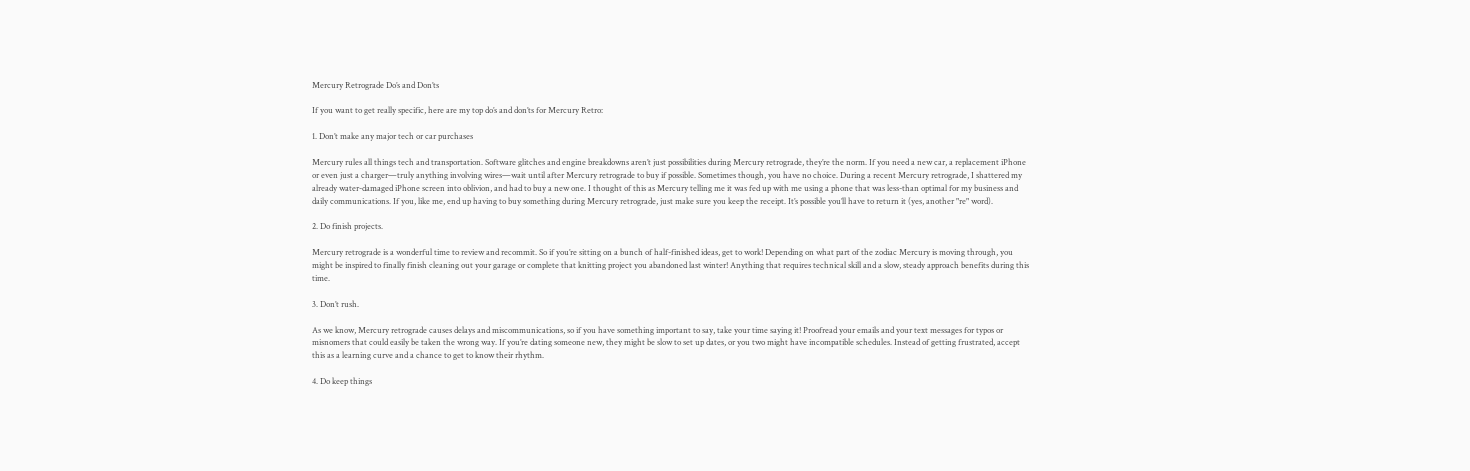Mercury Retrograde Do’s and Don’ts

If you want to get really specific, here are my top do’s and don’ts for Mercury Retro:

1. Don’t make any major tech or car purchases

Mercury rules all things tech and transportation. Software glitches and engine breakdowns aren’t just possibilities during Mercury retrograde, they’re the norm. If you need a new car, a replacement iPhone or even just a charger—truly anything involving wires—wait until after Mercury retrograde to buy if possible. Sometimes though, you have no choice. During a recent Mercury retrograde, I shattered my already water-damaged iPhone screen into oblivion, and had to buy a new one. I thought of this as Mercury telling me it was fed up with me using a phone that was less-than optimal for my business and daily communications. If you, like me, end up having to buy something during Mercury retrograde, just make sure you keep the receipt. It’s possible you’ll have to return it (yes, another "re" word).

2. Do finish projects.

Mercury retrograde is a wonderful time to review and recommit. So if you’re sitting on a bunch of half-finished ideas, get to work! Depending on what part of the zodiac Mercury is moving through, you might be inspired to finally finish cleaning out your garage or complete that knitting project you abandoned last winter! Anything that requires technical skill and a slow, steady approach benefits during this time.

3. Don’t rush.

As we know, Mercury retrograde causes delays and miscommunications, so if you have something important to say, take your time saying it! Proofread your emails and your text messages for typos or misnomers that could easily be taken the wrong way. If you’re dating someone new, they might be slow to set up dates, or you two might have incompatible schedules. Instead of getting frustrated, accept this as a learning curve and a chance to get to know their rhythm.

4. Do keep things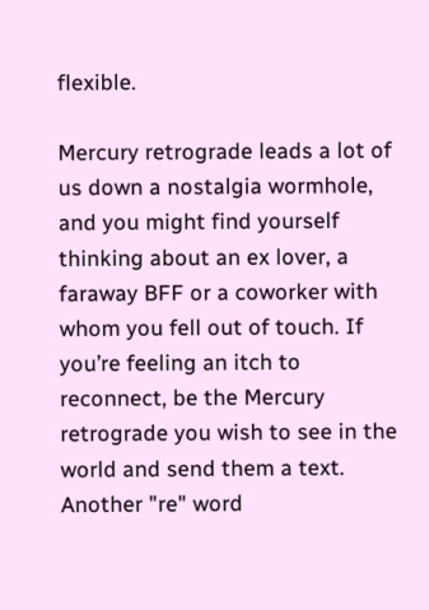flexible.

Mercury retrograde leads a lot of us down a nostalgia wormhole, and you might find yourself thinking about an ex lover, a faraway BFF or a coworker with whom you fell out of touch. If you’re feeling an itch to reconnect, be the Mercury retrograde you wish to see in the world and send them a text. Another "re" word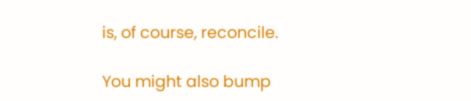is, of course, reconcile.

You might also bump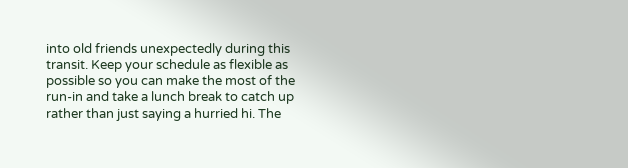into old friends unexpectedly during this transit. Keep your schedule as flexible as possible so you can make the most of the run-in and take a lunch break to catch up rather than just saying a hurried hi. The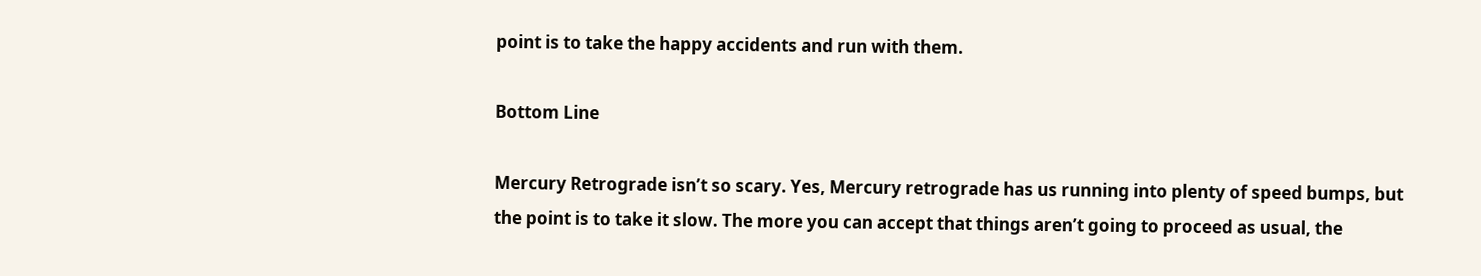point is to take the happy accidents and run with them.

Bottom Line

Mercury Retrograde isn’t so scary. Yes, Mercury retrograde has us running into plenty of speed bumps, but the point is to take it slow. The more you can accept that things aren’t going to proceed as usual, the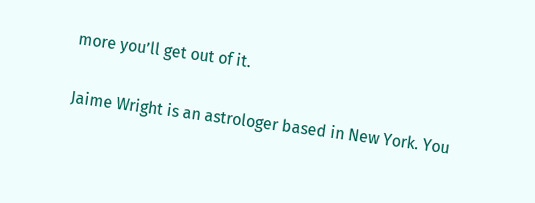more you’ll get out of it.

Jaime Wright is an astrologer based in New York. You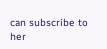can subscribe to her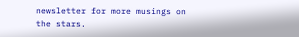newsletter for more musings on the stars.